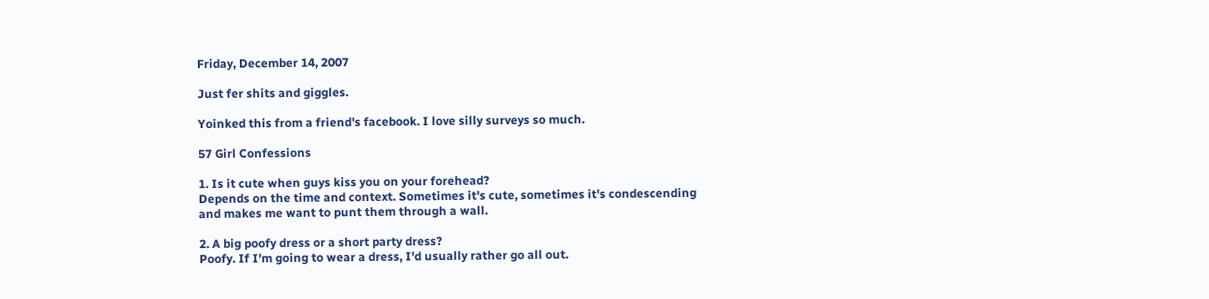Friday, December 14, 2007

Just fer shits and giggles.

Yoinked this from a friend's facebook. I love silly surveys so much.

57 Girl Confessions

1. Is it cute when guys kiss you on your forehead?
Depends on the time and context. Sometimes it's cute, sometimes it's condescending and makes me want to punt them through a wall.

2. A big poofy dress or a short party dress?
Poofy. If I'm going to wear a dress, I'd usually rather go all out.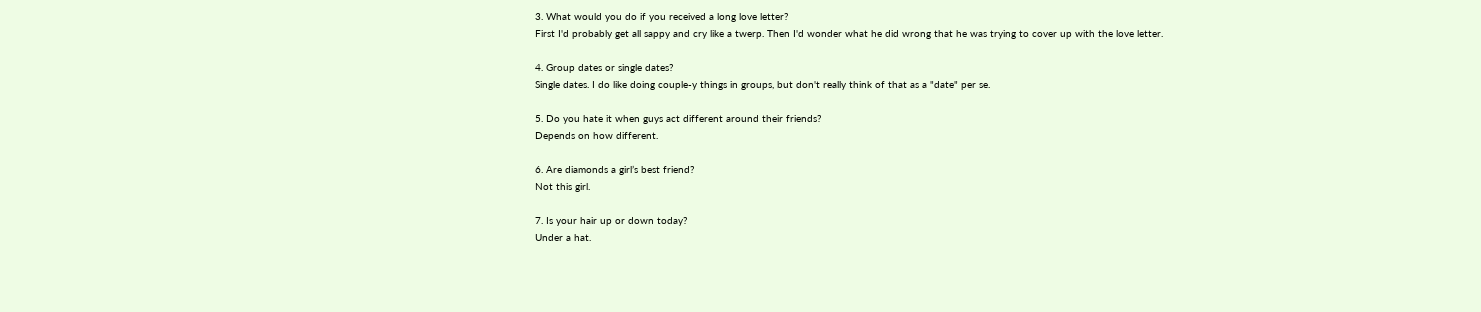3. What would you do if you received a long love letter?
First I'd probably get all sappy and cry like a twerp. Then I'd wonder what he did wrong that he was trying to cover up with the love letter.

4. Group dates or single dates?
Single dates. I do like doing couple-y things in groups, but don't really think of that as a "date" per se.

5. Do you hate it when guys act different around their friends?
Depends on how different.

6. Are diamonds a girl’s best friend?
Not this girl.

7. Is your hair up or down today?
Under a hat.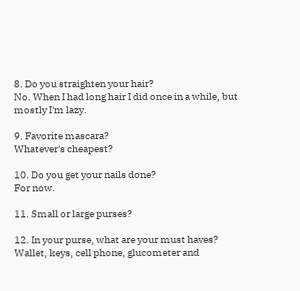8. Do you straighten your hair?
No. When I had long hair I did once in a while, but mostly I'm lazy.

9. Favorite mascara?
Whatever's cheapest?

10. Do you get your nails done?
For now.

11. Small or large purses?

12. In your purse, what are your must haves?
Wallet, keys, cell phone, glucometer and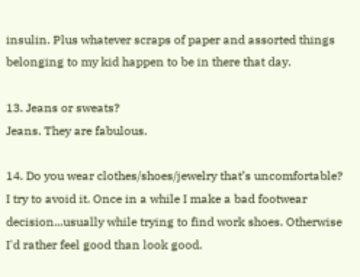insulin. Plus whatever scraps of paper and assorted things belonging to my kid happen to be in there that day.

13. Jeans or sweats?
Jeans. They are fabulous.

14. Do you wear clothes/shoes/jewelry that’s uncomfortable?
I try to avoid it. Once in a while I make a bad footwear decision...usually while trying to find work shoes. Otherwise I'd rather feel good than look good.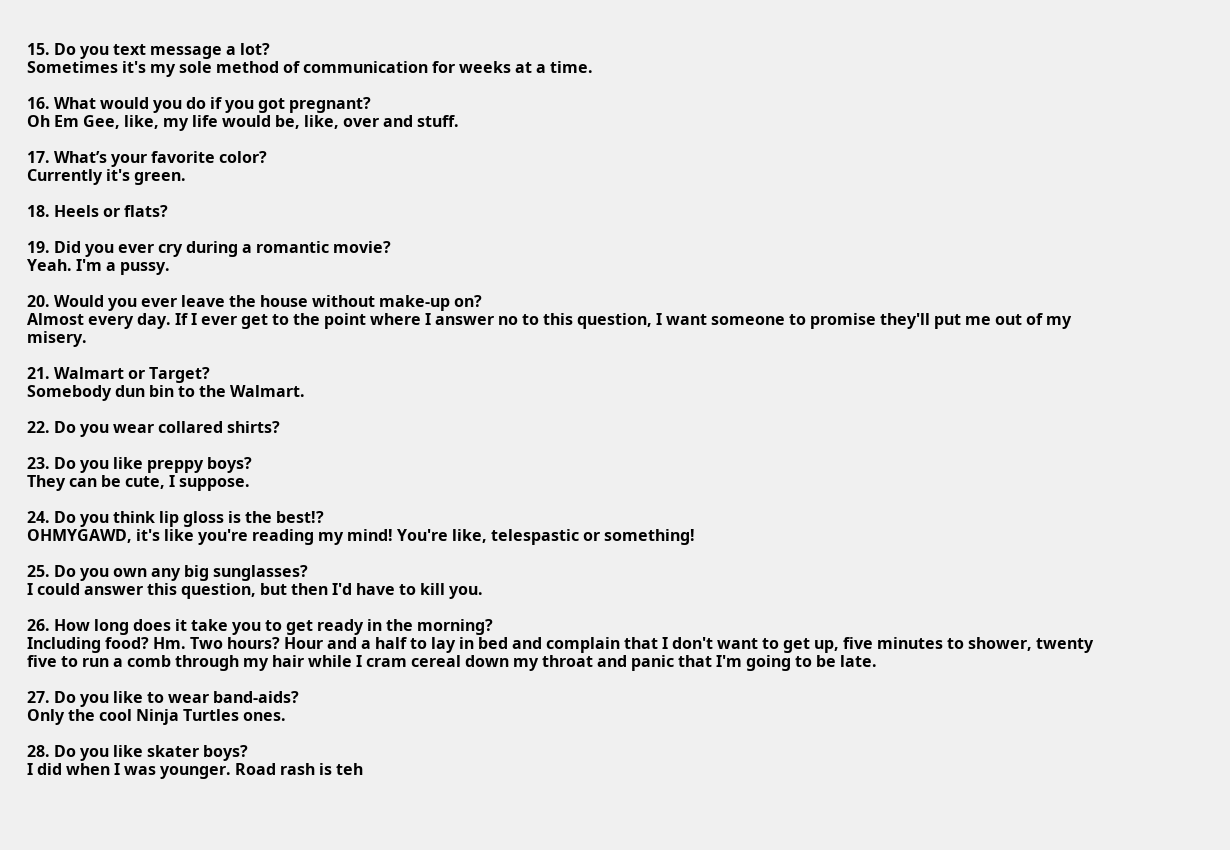15. Do you text message a lot?
Sometimes it's my sole method of communication for weeks at a time.

16. What would you do if you got pregnant?
Oh Em Gee, like, my life would be, like, over and stuff.

17. What’s your favorite color?
Currently it's green.

18. Heels or flats?

19. Did you ever cry during a romantic movie?
Yeah. I'm a pussy.

20. Would you ever leave the house without make-up on?
Almost every day. If I ever get to the point where I answer no to this question, I want someone to promise they'll put me out of my misery.

21. Walmart or Target?
Somebody dun bin to the Walmart.

22. Do you wear collared shirts?

23. Do you like preppy boys?
They can be cute, I suppose.

24. Do you think lip gloss is the best!?
OHMYGAWD, it's like you're reading my mind! You're like, telespastic or something!

25. Do you own any big sunglasses?
I could answer this question, but then I'd have to kill you.

26. How long does it take you to get ready in the morning?
Including food? Hm. Two hours? Hour and a half to lay in bed and complain that I don't want to get up, five minutes to shower, twenty five to run a comb through my hair while I cram cereal down my throat and panic that I'm going to be late.

27. Do you like to wear band-aids?
Only the cool Ninja Turtles ones.

28. Do you like skater boys?
I did when I was younger. Road rash is teh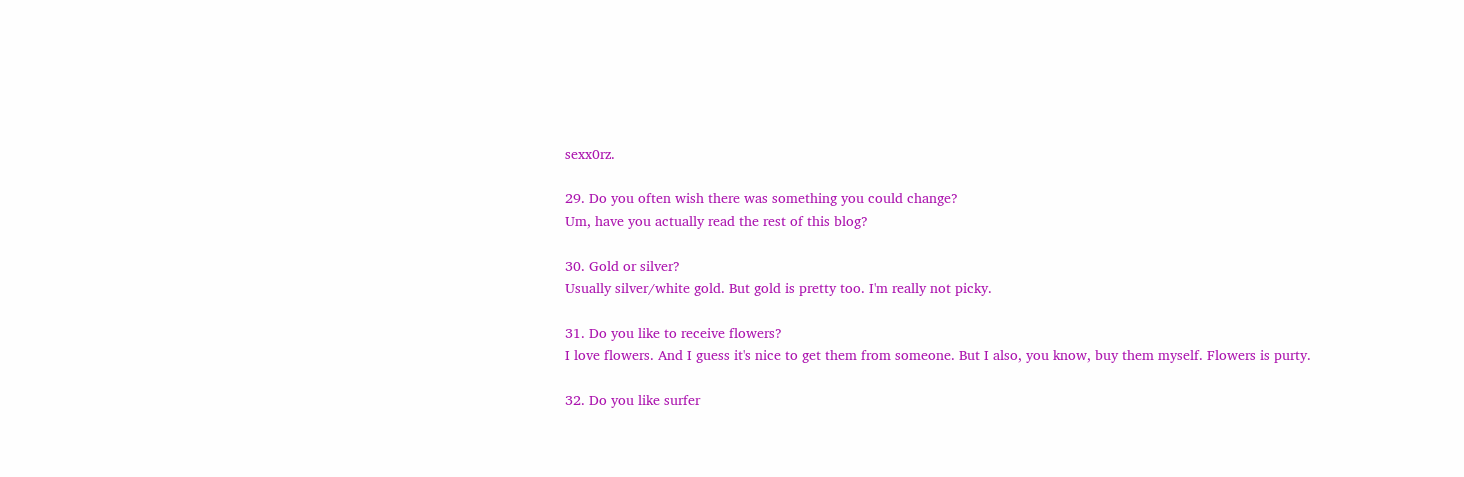sexx0rz.

29. Do you often wish there was something you could change?
Um, have you actually read the rest of this blog?

30. Gold or silver?
Usually silver/white gold. But gold is pretty too. I'm really not picky.

31. Do you like to receive flowers?
I love flowers. And I guess it's nice to get them from someone. But I also, you know, buy them myself. Flowers is purty.

32. Do you like surfer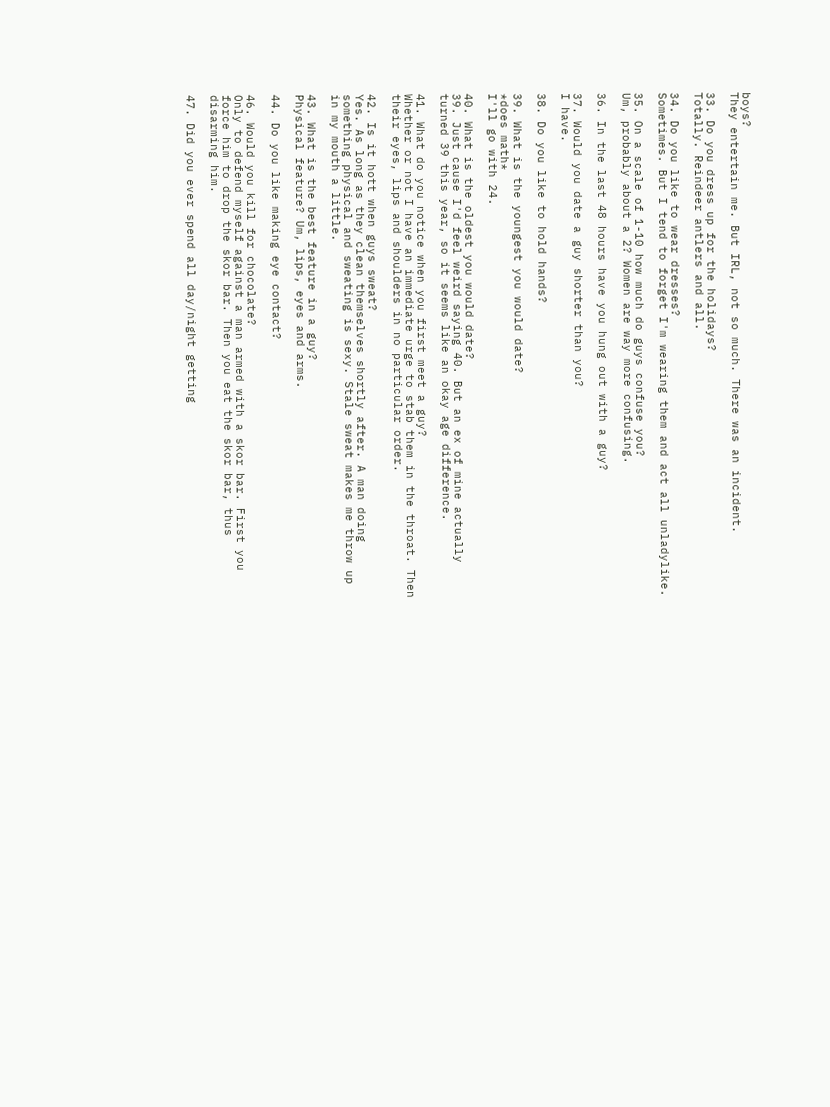boys?
They entertain me. But IRL, not so much. There was an incident.

33. Do you dress up for the holidays?
Totally. Reindeer antlers and all.

34. Do you like to wear dresses?
Sometimes. But I tend to forget I'm wearing them and act all unladylike.

35. On a scale of 1-10 how much do guys confuse you?
Um, probably about a 2? Women are way more confusing.

36. In the last 48 hours have you hung out with a guy?

37. Would you date a guy shorter than you?
I have.

38. Do you like to hold hands?

39. What is the youngest you would date?
*does math*
I'll go with 24.

40. What is the oldest you would date?
39. Just cause I'd feel weird saying 40. But an ex of mine actually turned 39 this year, so it seems like an okay age difference.

41. What do you notice when you first meet a guy?
Whether or not I have an immediate urge to stab them in the throat. Then their eyes, lips and shoulders in no particular order.

42. Is it hott when guys sweat?
Yes. As long as they clean themselves shortly after. A man doing something physical and sweating is sexy. Stale sweat makes me throw up in my mouth a little.

43. What is the best feature in a guy?
Physical feature? Um, lips, eyes and arms.

44. Do you like making eye contact?

46. Would you kill for chocolate?
Only to defend myself against a man armed with a skor bar. First you force him to drop the skor bar. Then you eat the skor bar, thus disarming him.

47. Did you ever spend all day/night getting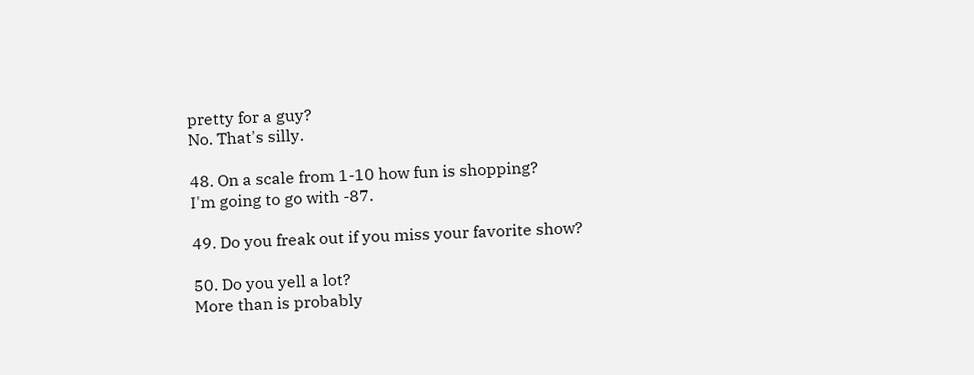pretty for a guy?
No. That's silly.

48. On a scale from 1-10 how fun is shopping?
I'm going to go with -87.

49. Do you freak out if you miss your favorite show?

50. Do you yell a lot?
More than is probably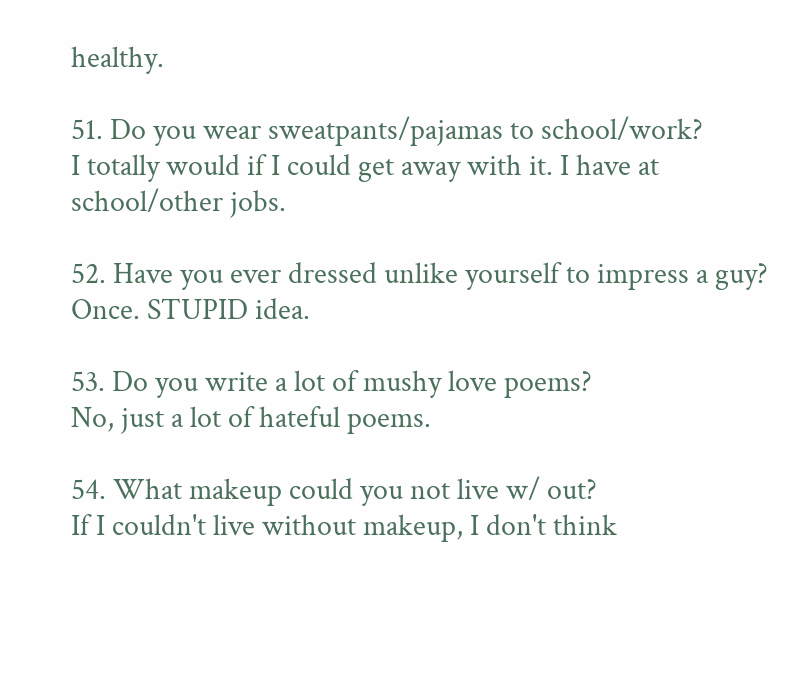healthy.

51. Do you wear sweatpants/pajamas to school/work?
I totally would if I could get away with it. I have at school/other jobs.

52. Have you ever dressed unlike yourself to impress a guy?
Once. STUPID idea.

53. Do you write a lot of mushy love poems?
No, just a lot of hateful poems.

54. What makeup could you not live w/ out?
If I couldn't live without makeup, I don't think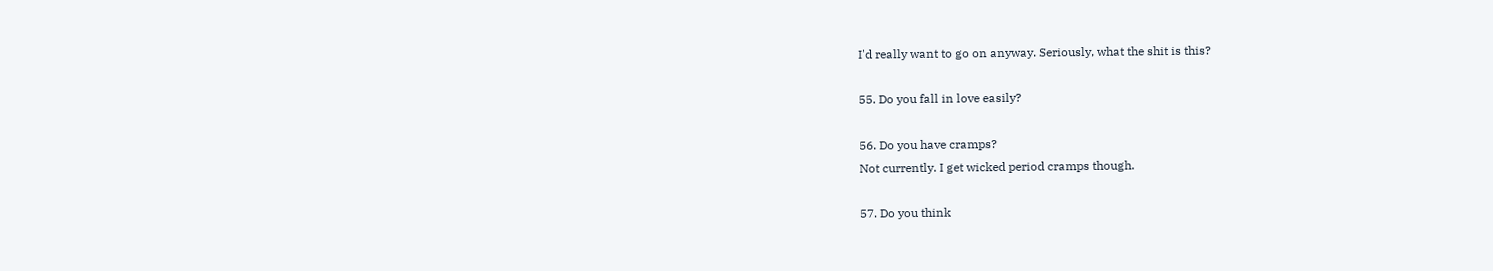I'd really want to go on anyway. Seriously, what the shit is this?

55. Do you fall in love easily?

56. Do you have cramps?
Not currently. I get wicked period cramps though.

57. Do you think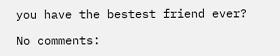you have the bestest friend ever?

No comments: